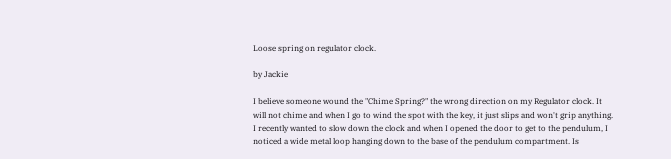Loose spring on regulator clock.

by Jackie

I believe someone wound the "Chime Spring?" the wrong direction on my Regulator clock. It will not chime and when I go to wind the spot with the key, it just slips and won't grip anything. I recently wanted to slow down the clock and when I opened the door to get to the pendulum, I noticed a wide metal loop hanging down to the base of the pendulum compartment. Is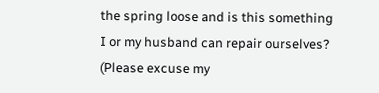the spring loose and is this something I or my husband can repair ourselves? (Please excuse my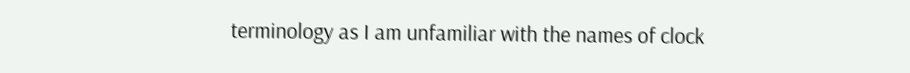terminology as I am unfamiliar with the names of clock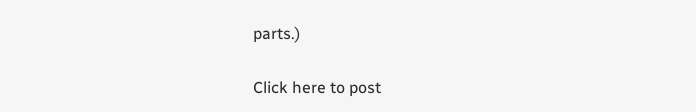parts.)

Click here to post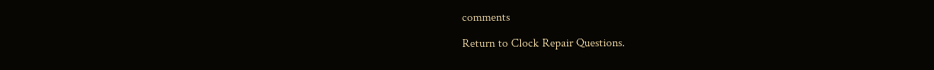comments

Return to Clock Repair Questions.